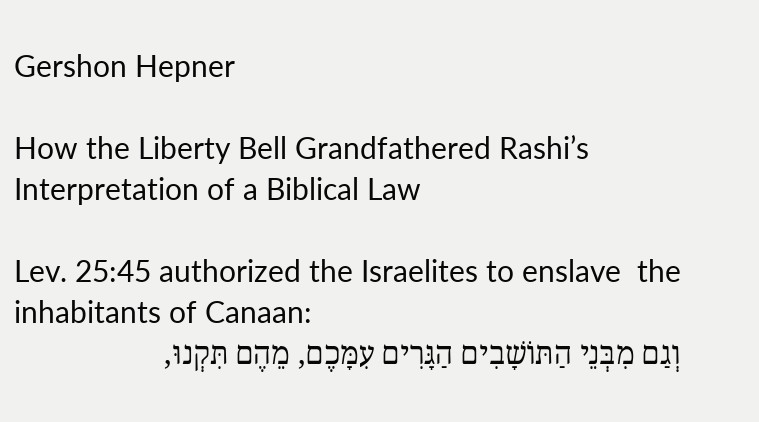Gershon Hepner

How the Liberty Bell Grandfathered Rashi’s Interpretation of a Biblical Law

Lev. 25:45 authorized the Israelites to enslave  the inhabitants of Canaan:
וְגַם מִבְּנֵי הַתּוֹשָׁבִים הַגָּרִים עִמָּכֶם, מֵהֶם תִּקְנוּ,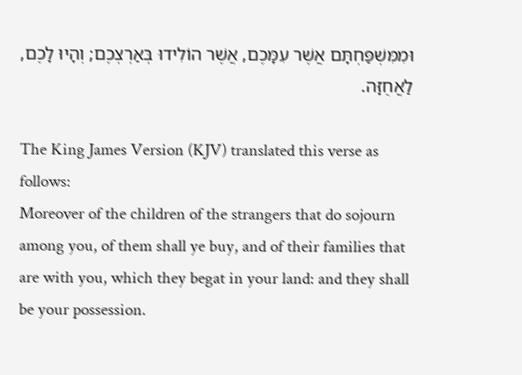וּמִמִּשְׁפַּחְתָּם אֲשֶׁר עִמָּכֶם, אֲשֶׁר הוֹלִידוּ בְּאַרְצְכֶם; וְהָיוּ לָכֶם, לַאֲחֻזָּה.

The King James Version (KJV) translated this verse as follows:
Moreover of the children of the strangers that do sojourn among you, of them shall ye buy, and of their families that are with you, which they begat in your land: and they shall be your possession.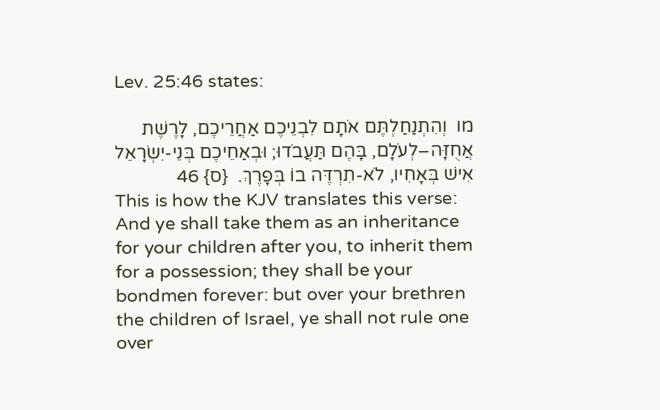Lev. 25:46 states:

מו  וְהִתְנַחַלְתֶּם אֹתָם לִבְנֵיכֶם אַחֲרֵיכֶם, לָרֶשֶׁת אֲחֻזָּה–לְעֹלָם, בָּהֶם תַּעֲבֹדוּ; וּבְאַחֵיכֶם בְּנֵי-יִשְׂרָאֵל אִישׁ בְּאָחִיו, לֹא-תִרְדֶּה בוֹ בְּפָרֶךְ.  {ס} 46
This is how the KJV translates this verse:
And ye shall take them as an inheritance for your children after you, to inherit them for a possession; they shall be your bondmen forever: but over your brethren the children of Israel, ye shall not rule one over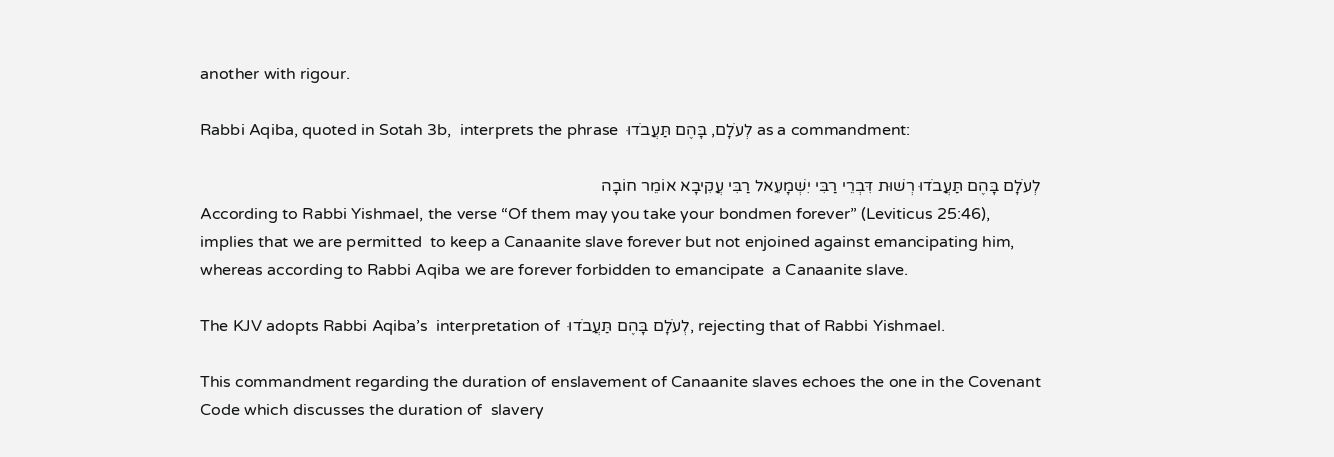another with rigour.

Rabbi Aqiba, quoted in Sotah 3b,  interprets the phrase  לְעֹלָם, בָּהֶם תַּעֲבֹדוּ as a commandment:

לְעֹלָם בָּהֶם תַּעֲבֹדוּ רְשׁוּת דִּבְרֵי רַבִּי יִשְׁמָעֵאל רַבִּי עֲקִיבָא אוֹמֵר חוֹבָה
According to Rabbi Yishmael, the verse “Of them may you take your bondmen forever” (Leviticus 25:46), implies that we are permitted  to keep a Canaanite slave forever but not enjoined against emancipating him, whereas according to Rabbi Aqiba we are forever forbidden to emancipate  a Canaanite slave.

The KJV adopts Rabbi Aqiba’s  interpretation of  לְעֹלָם בָּהֶם תַּעֲבֹדוּ, rejecting that of Rabbi Yishmael.

This commandment regarding the duration of enslavement of Canaanite slaves echoes the one in the Covenant Code which discusses the duration of  slavery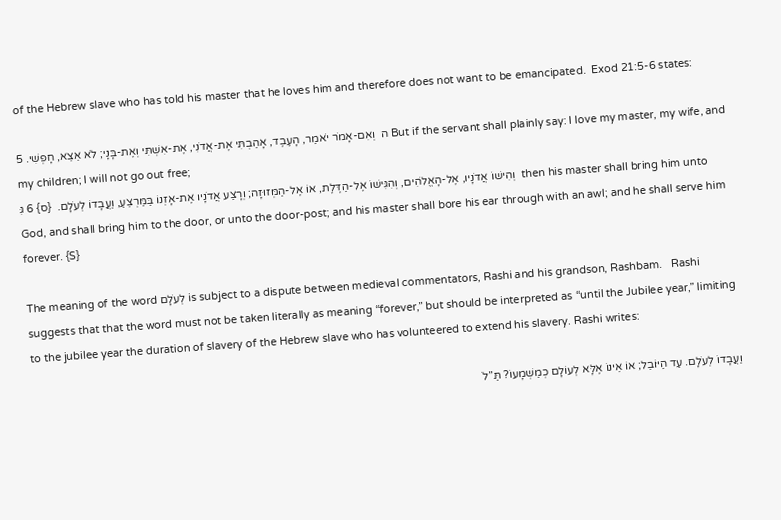of the Hebrew slave who has told his master that he loves him and therefore does not want to be emancipated.  Exod 21:5-6 states:

ה  וְאִם-אָמֹר יֹאמַר, הָעֶבֶד, אָהַבְתִּי אֶת-אֲדֹנִי, אֶת-אִשְׁתִּי וְאֶת-בָּנָי; לֹא אֵצֵא, חָפְשִׁי. 5 But if the servant shall plainly say: I love my master, my wife, and my children; I will not go out free;
וְהִישׁוֹ אֲדֹנָיו, אֶל-הָאֱלֹהִים, וְהִגִּישׁוֹ אֶל-הַדֶּלֶת, אוֹ אֶל-הַמְּזוּזָה; וְרָצַע אֲדֹנָיו אֶת-אָזְנוֹ בַּמַּרְצֵעַ, וַעֲבָדוֹ לְעֹלָם.  {ס} 6 גִּ  then his master shall bring him unto God, and shall bring him to the door, or unto the door-post; and his master shall bore his ear through with an awl; and he shall serve him forever. {S}

The meaning of the word לְעֹלָם is subject to a dispute between medieval commentators, Rashi and his grandson, Rashbam.   Rashi suggests that that the word must not be taken literally as meaning “forever,” but should be interpreted as “until the Jubilee year,” limiting to the jubilee year the duration of slavery of the Hebrew slave who has volunteered to extend his slavery. Rashi writes:

וַעֲבָדוֹ לְעֹלָם. עַד הַיּוֹבֵל; אוֹ אֵינוֹ אֶלָּא לְעוֹלָם כְמַשְׁמָעוֹ? תַּ”לֹ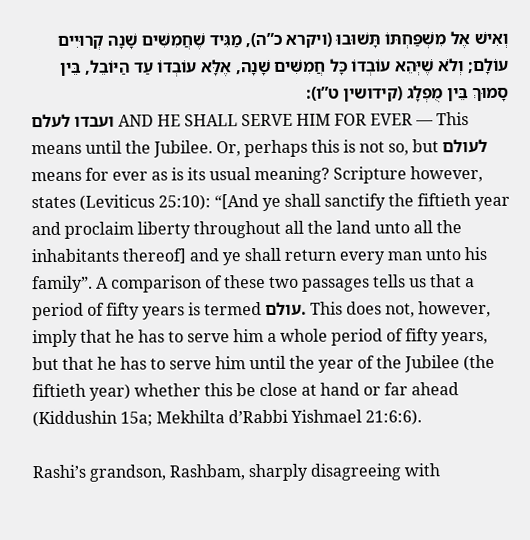וְאִישׁ אֶל מִשְׁפַּחְתּוֹ תָּשׁוּבוּ (ויקרא כ”ה), מַגִּיד שֶׁחֲמִשִּׁים שָׁנָה קְרוּיִים עוֹלָם; וְלֹא שֶׁיְּהֵא עוֹבְדוֹ כָּל חֲמִשִּׁים שָׁנָה, אֶלָּא עוֹבְדוֹ עַד הַיּוֹבֵל, בֵּין סָמוּךְ בֵּין מֻפְלָג (קידושין ט”ו):
ועבדו לעלם AND HE SHALL SERVE HIM FOR EVER — This means until the Jubilee. Or, perhaps this is not so, but לעולם means for ever as is its usual meaning? Scripture however, states (Leviticus 25:10): “[And ye shall sanctify the fiftieth year and proclaim liberty throughout all the land unto all the inhabitants thereof] and ye shall return every man unto his family”. A comparison of these two passages tells us that a period of fifty years is termed עולם. This does not, however, imply that he has to serve him a whole period of fifty years, but that he has to serve him until the year of the Jubilee (the fiftieth year) whether this be close at hand or far ahead (Kiddushin 15a; Mekhilta d’Rabbi Yishmael 21:6:6).

Rashi’s grandson, Rashbam, sharply disagreeing with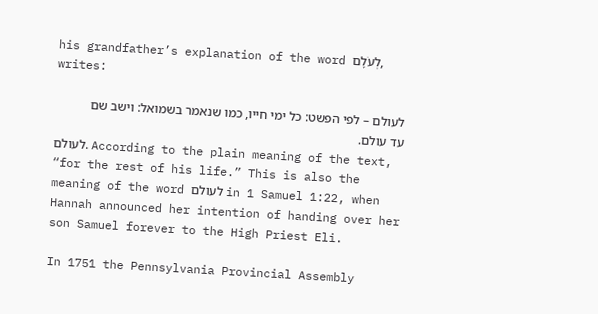his grandfather’s explanation of the word לְעֹלָם, writes:

לעולם – לפי הפשט: כל ימי חייו, כמו שנאמר בשמואל: וישב שם עד עולם.
לעולם. According to the plain meaning of the text, “for the rest of his life.” This is also the meaning of the word לעולם in 1 Samuel 1:22, when Hannah announced her intention of handing over her son Samuel forever to the High Priest Eli.

In 1751 the Pennsylvania Provincial Assembly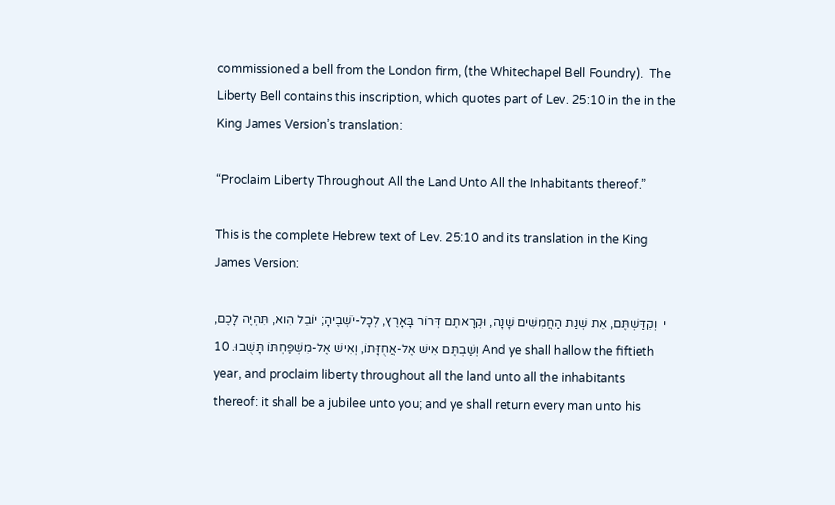commissioned a bell from the London firm, (the Whitechapel Bell Foundry).  The Liberty Bell contains this inscription, which quotes part of Lev. 25:10 in the in the King James Version’s translation:

“Proclaim Liberty Throughout All the Land Unto All the Inhabitants thereof.”

This is the complete Hebrew text of Lev. 25:10 and its translation in the King James Version:

י  וְקִדַּשְׁתֶּם, אֵת שְׁנַת הַחֲמִשִּׁים שָׁנָה, וּקְרָאתֶם דְּרוֹר בָּאָרֶץ, לְכָל-יֹשְׁבֶיהָ; יוֹבֵל הִוא, תִּהְיֶה לָכֶם, וְשַׁבְתֶּם אִישׁ אֶל-אֲחֻזָּתוֹ, וְאִישׁ אֶל-מִשְׁפַּחְתּוֹ תָּשֻׁבוּ. 10 And ye shall hallow the fiftieth year, and proclaim liberty throughout all the land unto all the inhabitants thereof: it shall be a jubilee unto you; and ye shall return every man unto his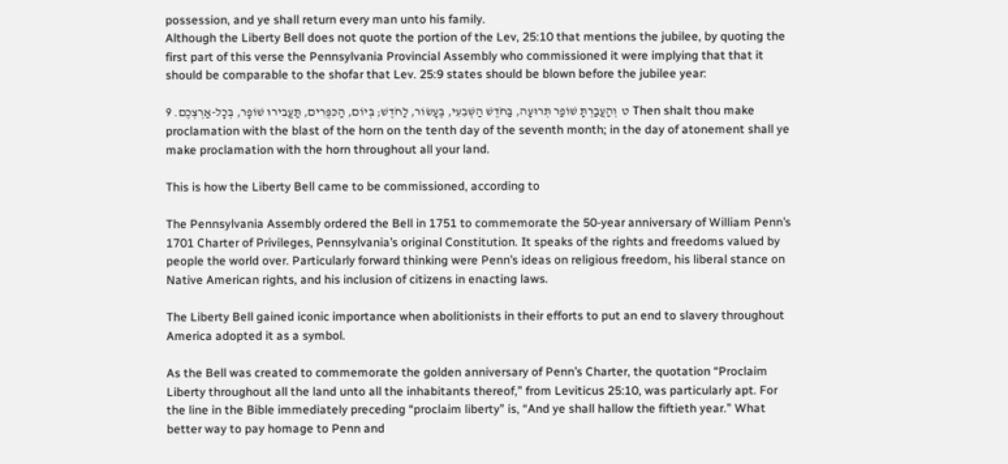possession, and ye shall return every man unto his family.
Although the Liberty Bell does not quote the portion of the Lev, 25:10 that mentions the jubilee, by quoting the first part of this verse the Pennsylvania Provincial Assembly who commissioned it were implying that that it should be comparable to the shofar that Lev. 25:9 states should be blown before the jubilee year:

ט  וְהַעֲבַרְתָּ שׁוֹפַר תְּרוּעָה, בַּחֹדֶשׁ הַשְּׁבִעִי, בֶּעָשׂוֹר, לַחֹדֶשׁ; בְּיוֹם, הַכִּפֻּרִים, תַּעֲבִירוּ שׁוֹפָר, בְּכָל-אַרְצְכֶם. 9 Then shalt thou make proclamation with the blast of the horn on the tenth day of the seventh month; in the day of atonement shall ye make proclamation with the horn throughout all your land.

This is how the Liberty Bell came to be commissioned, according to

The Pennsylvania Assembly ordered the Bell in 1751 to commemorate the 50-year anniversary of William Penn’s 1701 Charter of Privileges, Pennsylvania’s original Constitution. It speaks of the rights and freedoms valued by people the world over. Particularly forward thinking were Penn’s ideas on religious freedom, his liberal stance on Native American rights, and his inclusion of citizens in enacting laws.

The Liberty Bell gained iconic importance when abolitionists in their efforts to put an end to slavery throughout America adopted it as a symbol.

As the Bell was created to commemorate the golden anniversary of Penn’s Charter, the quotation “Proclaim Liberty throughout all the land unto all the inhabitants thereof,” from Leviticus 25:10, was particularly apt. For the line in the Bible immediately preceding “proclaim liberty” is, “And ye shall hallow the fiftieth year.” What better way to pay homage to Penn and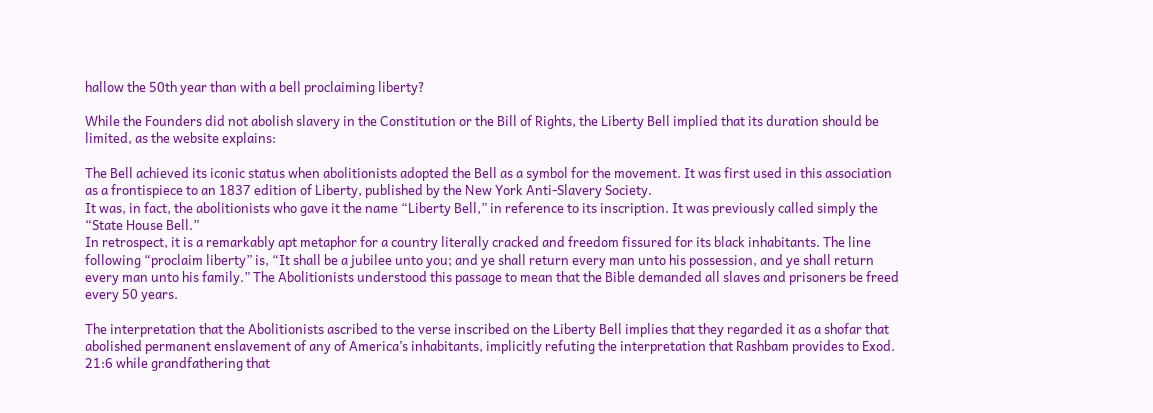hallow the 50th year than with a bell proclaiming liberty?

While the Founders did not abolish slavery in the Constitution or the Bill of Rights, the Liberty Bell implied that its duration should be limited, as the website explains:

The Bell achieved its iconic status when abolitionists adopted the Bell as a symbol for the movement. It was first used in this association as a frontispiece to an 1837 edition of Liberty, published by the New York Anti-Slavery Society.
It was, in fact, the abolitionists who gave it the name “Liberty Bell,” in reference to its inscription. It was previously called simply the “State House Bell.”
In retrospect, it is a remarkably apt metaphor for a country literally cracked and freedom fissured for its black inhabitants. The line following “proclaim liberty” is, “It shall be a jubilee unto you; and ye shall return every man unto his possession, and ye shall return every man unto his family.” The Abolitionists understood this passage to mean that the Bible demanded all slaves and prisoners be freed every 50 years.

The interpretation that the Abolitionists ascribed to the verse inscribed on the Liberty Bell implies that they regarded it as a shofar that abolished permanent enslavement of any of America’s inhabitants, implicitly refuting the interpretation that Rashbam provides to Exod. 21:6 while grandfathering that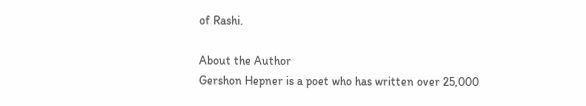of Rashi.

About the Author
Gershon Hepner is a poet who has written over 25,000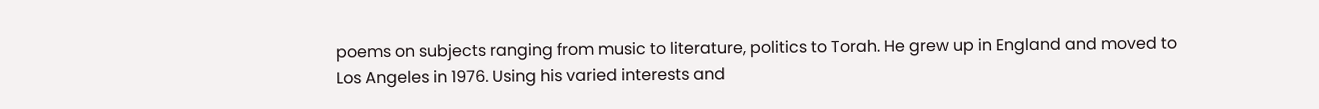poems on subjects ranging from music to literature, politics to Torah. He grew up in England and moved to Los Angeles in 1976. Using his varied interests and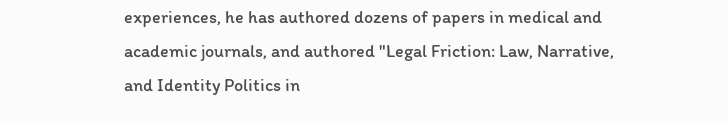experiences, he has authored dozens of papers in medical and academic journals, and authored "Legal Friction: Law, Narrative, and Identity Politics in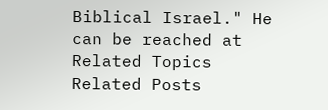Biblical Israel." He can be reached at
Related Topics
Related Posts